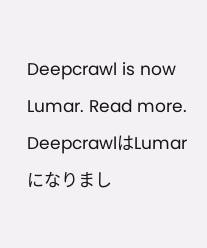Deepcrawl is now Lumar. Read more.
DeepcrawlはLumarになりまし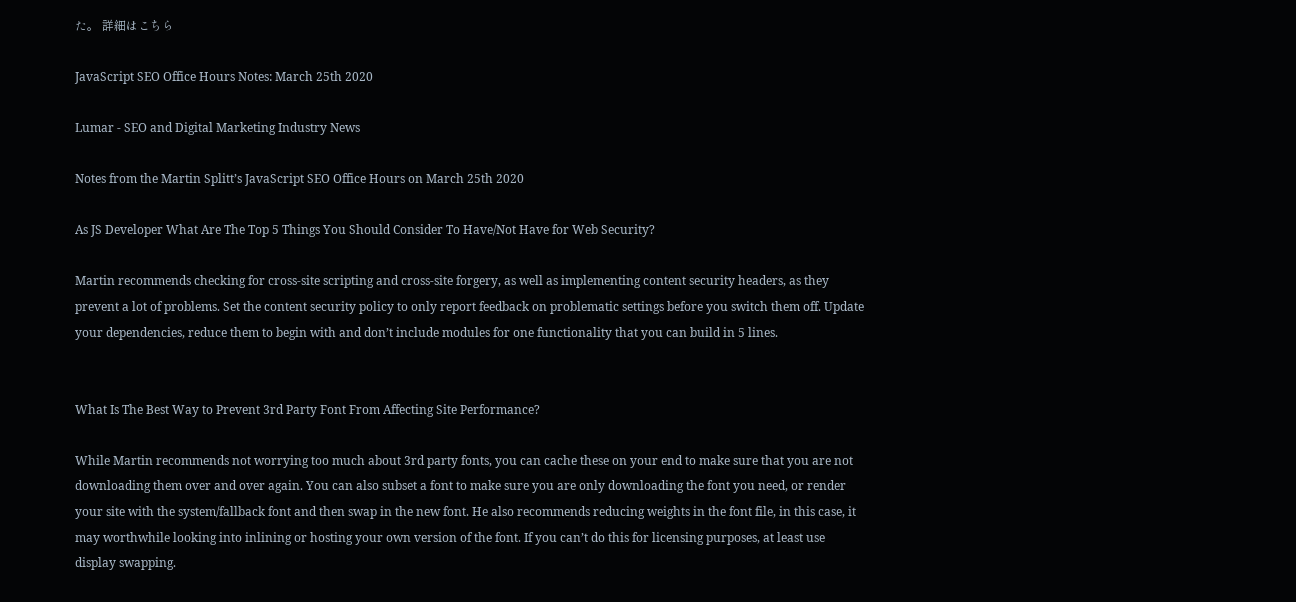た。 詳細はこちら

JavaScript SEO Office Hours Notes: March 25th 2020

Lumar - SEO and Digital Marketing Industry News

Notes from the Martin Splitt’s JavaScript SEO Office Hours on March 25th 2020

As JS Developer What Are The Top 5 Things You Should Consider To Have/Not Have for Web Security?

Martin recommends checking for cross-site scripting and cross-site forgery, as well as implementing content security headers, as they prevent a lot of problems. Set the content security policy to only report feedback on problematic settings before you switch them off. Update your dependencies, reduce them to begin with and don’t include modules for one functionality that you can build in 5 lines.


What Is The Best Way to Prevent 3rd Party Font From Affecting Site Performance?

While Martin recommends not worrying too much about 3rd party fonts, you can cache these on your end to make sure that you are not downloading them over and over again. You can also subset a font to make sure you are only downloading the font you need, or render your site with the system/fallback font and then swap in the new font. He also recommends reducing weights in the font file, in this case, it may worthwhile looking into inlining or hosting your own version of the font. If you can’t do this for licensing purposes, at least use display swapping.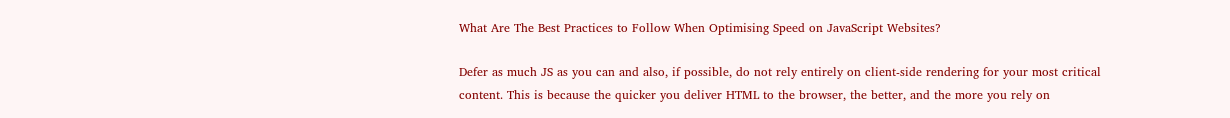What Are The Best Practices to Follow When Optimising Speed on JavaScript Websites?

Defer as much JS as you can and also, if possible, do not rely entirely on client-side rendering for your most critical content. This is because the quicker you deliver HTML to the browser, the better, and the more you rely on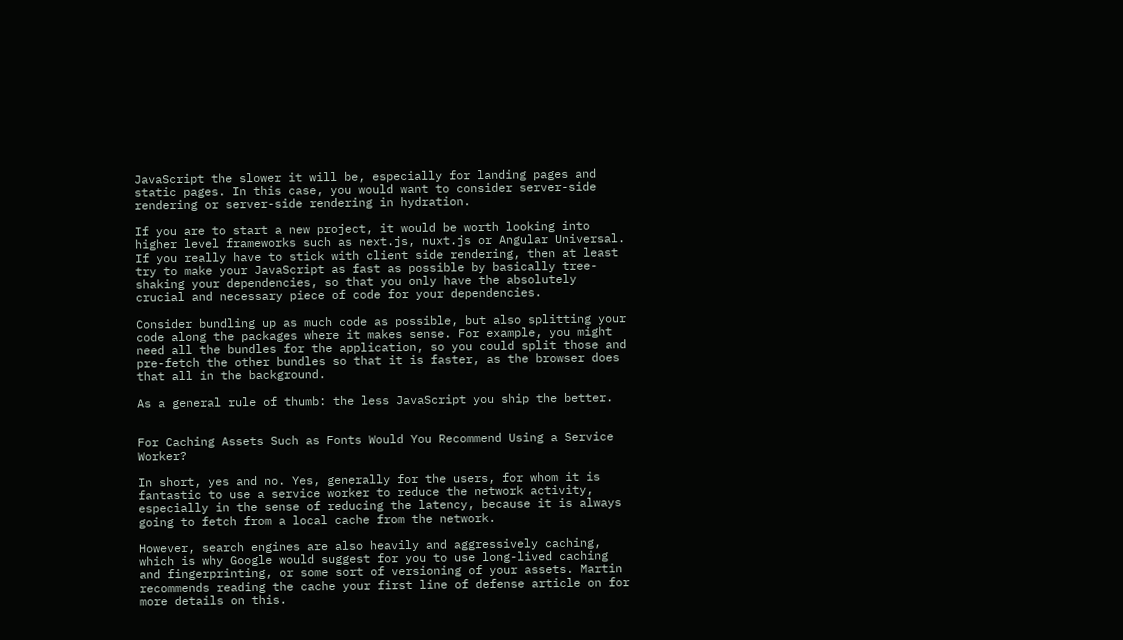JavaScript the slower it will be, especially for landing pages and static pages. In this case, you would want to consider server-side rendering or server-side rendering in hydration.

If you are to start a new project, it would be worth looking into higher level frameworks such as next.js, nuxt.js or Angular Universal. If you really have to stick with client side rendering, then at least try to make your JavaScript as fast as possible by basically tree-shaking your dependencies, so that you only have the absolutely crucial and necessary piece of code for your dependencies.

Consider bundling up as much code as possible, but also splitting your code along the packages where it makes sense. For example, you might need all the bundles for the application, so you could split those and pre-fetch the other bundles so that it is faster, as the browser does that all in the background.

As a general rule of thumb: the less JavaScript you ship the better.


For Caching Assets Such as Fonts Would You Recommend Using a Service Worker?

In short, yes and no. Yes, generally for the users, for whom it is fantastic to use a service worker to reduce the network activity, especially in the sense of reducing the latency, because it is always going to fetch from a local cache from the network.

However, search engines are also heavily and aggressively caching, which is why Google would suggest for you to use long-lived caching and fingerprinting, or some sort of versioning of your assets. Martin recommends reading the cache your first line of defense article on for more details on this.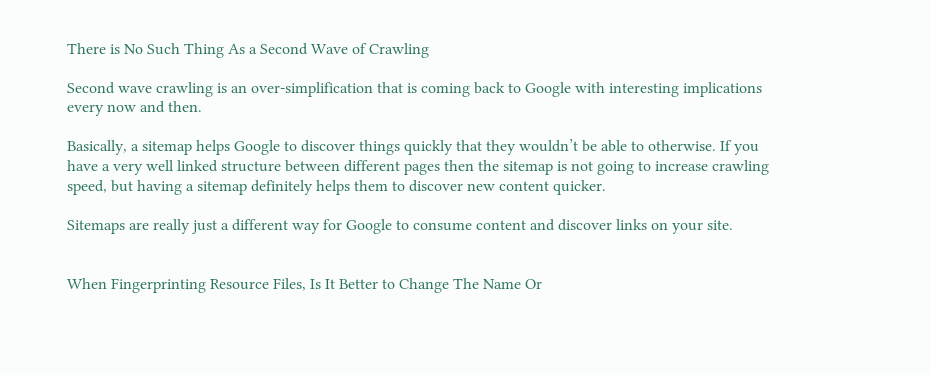There is No Such Thing As a Second Wave of Crawling

Second wave crawling is an over-simplification that is coming back to Google with interesting implications every now and then.

Basically, a sitemap helps Google to discover things quickly that they wouldn’t be able to otherwise. If you have a very well linked structure between different pages then the sitemap is not going to increase crawling speed, but having a sitemap definitely helps them to discover new content quicker.

Sitemaps are really just a different way for Google to consume content and discover links on your site.


When Fingerprinting Resource Files, Is It Better to Change The Name Or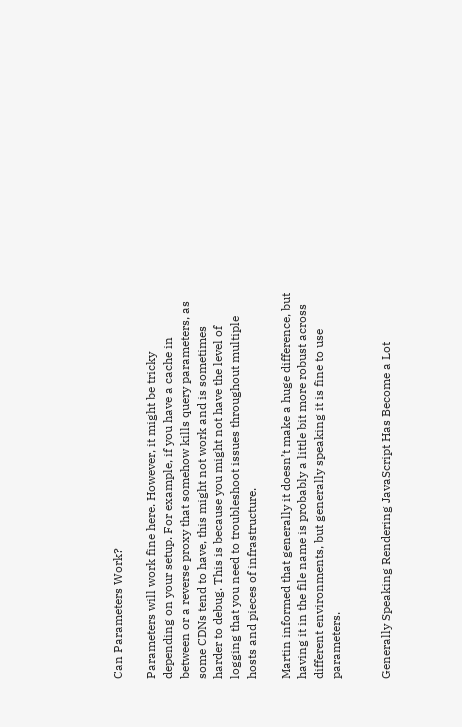Can Parameters Work?

Parameters will work fine here. However, it might be tricky depending on your setup. For example, if you have a cache in between or a reverse proxy that somehow kills query parameters, as some CDNs tend to have, this might not work and is sometimes harder to debug. This is because you might not have the level of logging that you need to troubleshoot issues throughout multiple hosts and pieces of infrastructure.

Martin informed that generally it doesn’t make a huge difference, but having it in the file name is probably a little bit more robust across different environments, but generally speaking it is fine to use parameters.


Generally Speaking Rendering JavaScript Has Become a Lot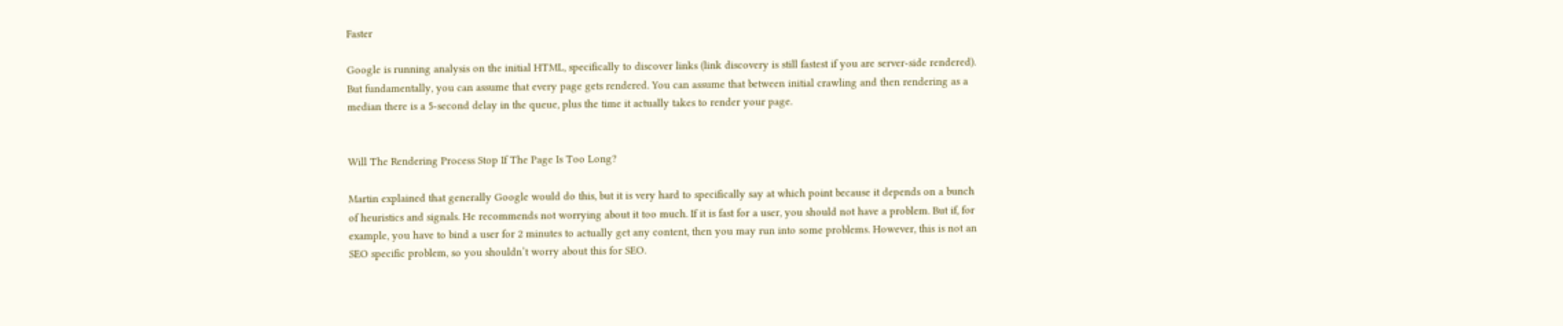Faster

Google is running analysis on the initial HTML, specifically to discover links (link discovery is still fastest if you are server-side rendered). But fundamentally, you can assume that every page gets rendered. You can assume that between initial crawling and then rendering as a median there is a 5-second delay in the queue, plus the time it actually takes to render your page.


Will The Rendering Process Stop If The Page Is Too Long?

Martin explained that generally Google would do this, but it is very hard to specifically say at which point because it depends on a bunch of heuristics and signals. He recommends not worrying about it too much. If it is fast for a user, you should not have a problem. But if, for example, you have to bind a user for 2 minutes to actually get any content, then you may run into some problems. However, this is not an SEO specific problem, so you shouldn’t worry about this for SEO.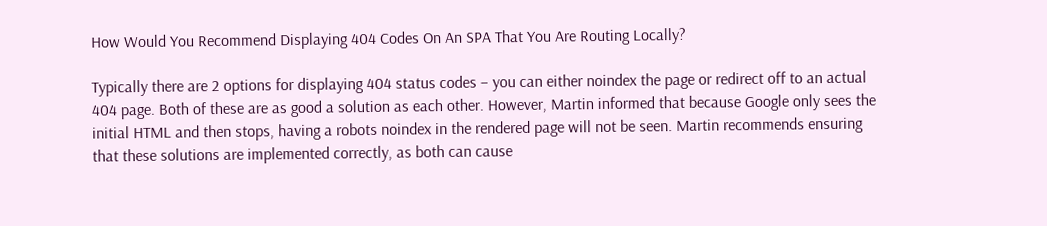How Would You Recommend Displaying 404 Codes On An SPA That You Are Routing Locally?

Typically there are 2 options for displaying 404 status codes – you can either noindex the page or redirect off to an actual 404 page. Both of these are as good a solution as each other. However, Martin informed that because Google only sees the initial HTML and then stops, having a robots noindex in the rendered page will not be seen. Martin recommends ensuring that these solutions are implemented correctly, as both can cause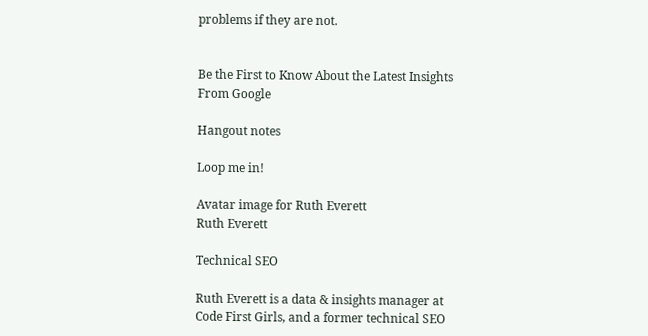problems if they are not.


Be the First to Know About the Latest Insights From Google

Hangout notes

Loop me in!

Avatar image for Ruth Everett
Ruth Everett

Technical SEO

Ruth Everett is a data & insights manager at Code First Girls, and a former technical SEO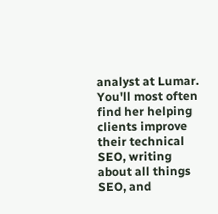analyst at Lumar. You'll most often find her helping clients improve their technical SEO, writing about all things SEO, and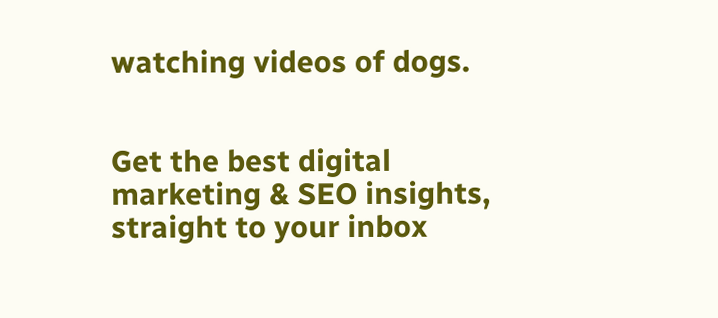watching videos of dogs.


Get the best digital marketing & SEO insights, straight to your inbox